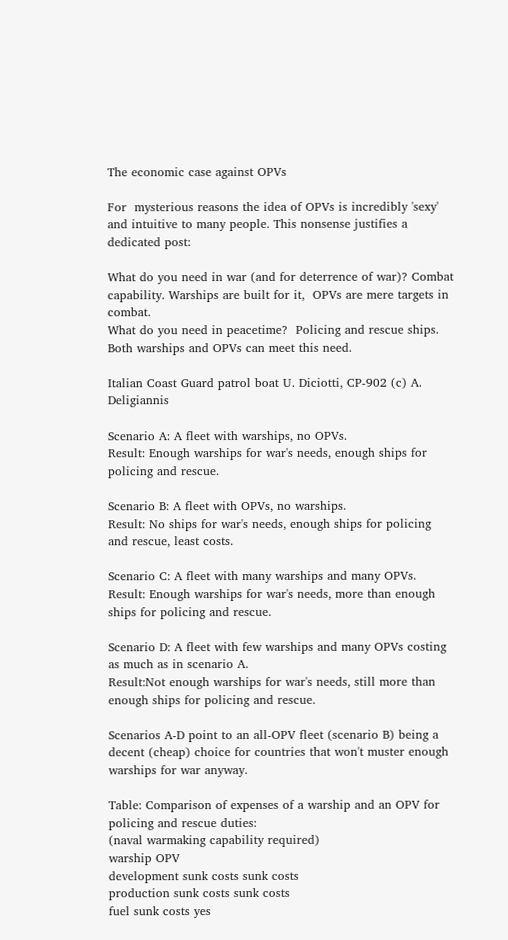The economic case against OPVs

For  mysterious reasons the idea of OPVs is incredibly 'sexy' and intuitive to many people. This nonsense justifies a dedicated post:

What do you need in war (and for deterrence of war)? Combat capability. Warships are built for it,  OPVs are mere targets in combat.
What do you need in peacetime?  Policing and rescue ships. Both warships and OPVs can meet this need.

Italian Coast Guard patrol boat U. Diciotti, CP-902 (c) A. Deligiannis

Scenario A: A fleet with warships, no OPVs.
Result: Enough warships for war's needs, enough ships for policing and rescue.

Scenario B: A fleet with OPVs, no warships.
Result: No ships for war's needs, enough ships for policing and rescue, least costs.

Scenario C: A fleet with many warships and many OPVs.
Result: Enough warships for war's needs, more than enough ships for policing and rescue.

Scenario D: A fleet with few warships and many OPVs costing as much as in scenario A.
Result:Not enough warships for war's needs, still more than enough ships for policing and rescue.

Scenarios A-D point to an all-OPV fleet (scenario B) being a decent (cheap) choice for countries that won't muster enough warships for war anyway.

Table: Comparison of expenses of a warship and an OPV for policing and rescue duties:
(naval warmaking capability required)
warship OPV
development sunk costs sunk costs
production sunk costs sunk costs
fuel sunk costs yes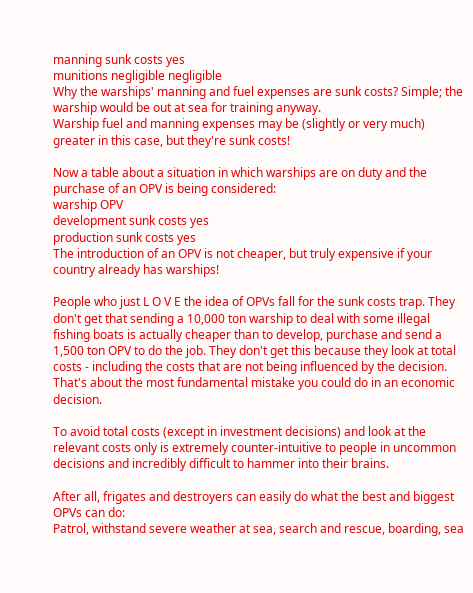manning sunk costs yes
munitions negligible negligible
Why the warships' manning and fuel expenses are sunk costs? Simple; the warship would be out at sea for training anyway.
Warship fuel and manning expenses may be (slightly or very much) greater in this case, but they're sunk costs!

Now a table about a situation in which warships are on duty and the purchase of an OPV is being considered:
warship OPV
development sunk costs yes
production sunk costs yes
The introduction of an OPV is not cheaper, but truly expensive if your country already has warships!

People who just L O V E the idea of OPVs fall for the sunk costs trap. They don't get that sending a 10,000 ton warship to deal with some illegal fishing boats is actually cheaper than to develop, purchase and send a 1,500 ton OPV to do the job. They don't get this because they look at total costs - including the costs that are not being influenced by the decision. That's about the most fundamental mistake you could do in an economic decision.

To avoid total costs (except in investment decisions) and look at the relevant costs only is extremely counter-intuitive to people in uncommon decisions and incredibly difficult to hammer into their brains.

After all, frigates and destroyers can easily do what the best and biggest OPVs can do:
Patrol, withstand severe weather at sea, search and rescue, boarding, sea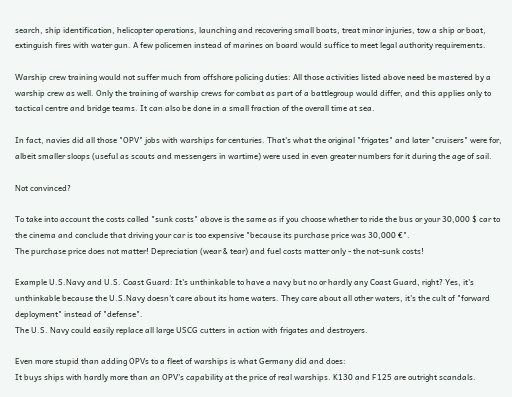search, ship identification, helicopter operations, launching and recovering small boats, treat minor injuries, tow a ship or boat, extinguish fires with water gun. A few policemen instead of marines on board would suffice to meet legal authority requirements.

Warship crew training would not suffer much from offshore policing duties: All those activities listed above need be mastered by a warship crew as well. Only the training of warship crews for combat as part of a battlegroup would differ, and this applies only to tactical centre and bridge teams. It can also be done in a small fraction of the overall time at sea.

In fact, navies did all those "OPV" jobs with warships for centuries. That's what the original "frigates" and later "cruisers" were for, albeit smaller sloops (useful as scouts and messengers in wartime) were used in even greater numbers for it during the age of sail.

Not convinced?

To take into account the costs called "sunk costs" above is the same as if you choose whether to ride the bus or your 30,000 $ car to the cinema and conclude that driving your car is too expensive "because its purchase price was 30,000 €".
The purchase price does not matter! Depreciation (wear & tear) and fuel costs matter only - the not-sunk costs!

Example U.S.Navy and U.S. Coast Guard: It's unthinkable to have a navy but no or hardly any Coast Guard, right? Yes, it's unthinkable because the U.S.Navy doesn't care about its home waters. They care about all other waters, it's the cult of "forward deployment" instead of "defense".
The U.S. Navy could easily replace all large USCG cutters in action with frigates and destroyers.

Even more stupid than adding OPVs to a fleet of warships is what Germany did and does:
It buys ships with hardly more than an OPV's capability at the price of real warships. K130 and F125 are outright scandals.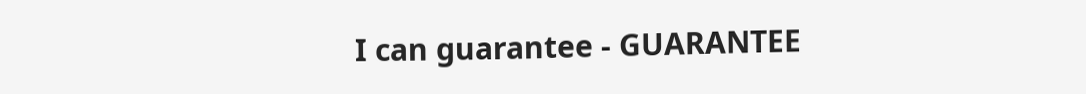I can guarantee - GUARANTEE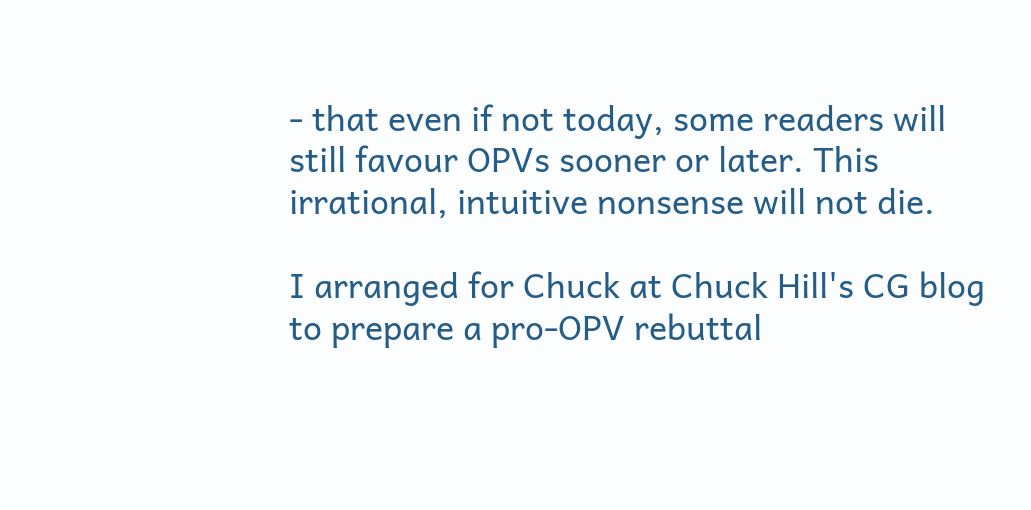- that even if not today, some readers will still favour OPVs sooner or later. This irrational, intuitive nonsense will not die.

I arranged for Chuck at Chuck Hill's CG blog to prepare a pro-OPV rebuttal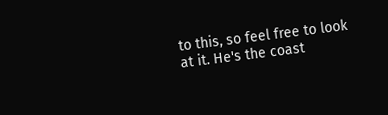to this, so feel free to look at it. He's the coast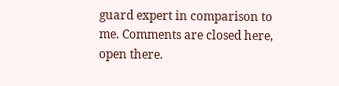guard expert in comparison to me. Comments are closed here, open there.